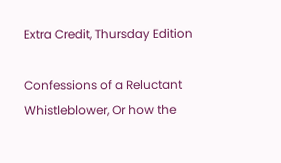Extra Credit, Thursday Edition

Confessions of a Reluctant Whistleblower, Or how the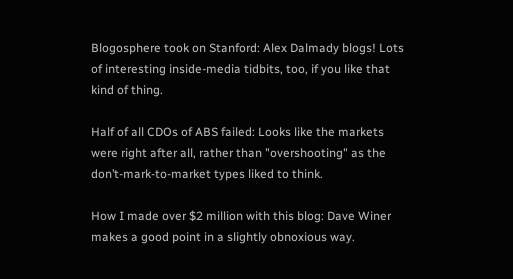Blogosphere took on Stanford: Alex Dalmady blogs! Lots of interesting inside-media tidbits, too, if you like that kind of thing.

Half of all CDOs of ABS failed: Looks like the markets were right after all, rather than "overshooting" as the don’t-mark-to-market types liked to think.

How I made over $2 million with this blog: Dave Winer makes a good point in a slightly obnoxious way.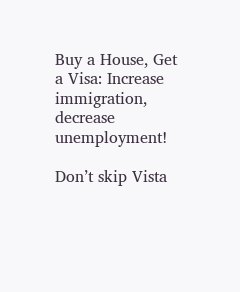Buy a House, Get a Visa: Increase immigration, decrease unemployment!

Don’t skip Vista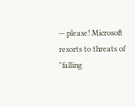— please! Microsoft resorts to threats of "falling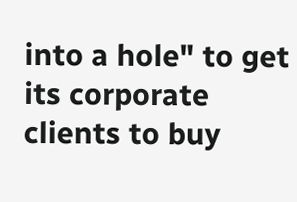into a hole" to get its corporate clients to buy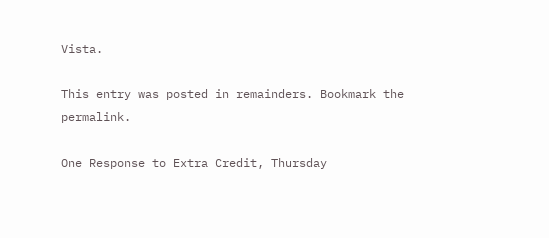Vista.

This entry was posted in remainders. Bookmark the permalink.

One Response to Extra Credit, Thursday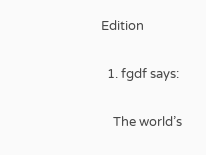Edition

  1. fgdf says:

    The world’s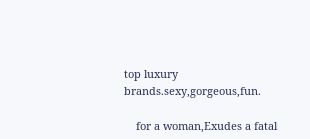top luxury brands.sexy,gorgeous,fun.

    for a woman,Exudes a fatal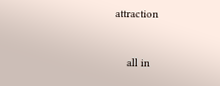attraction


    all in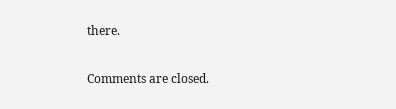there.

Comments are closed.